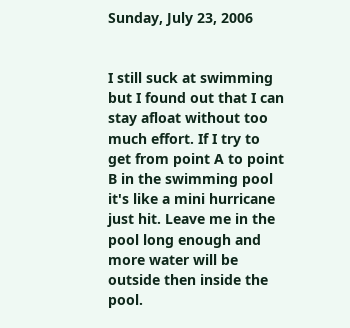Sunday, July 23, 2006


I still suck at swimming but I found out that I can stay afloat without too much effort. If I try to get from point A to point B in the swimming pool it's like a mini hurricane just hit. Leave me in the pool long enough and more water will be outside then inside the pool.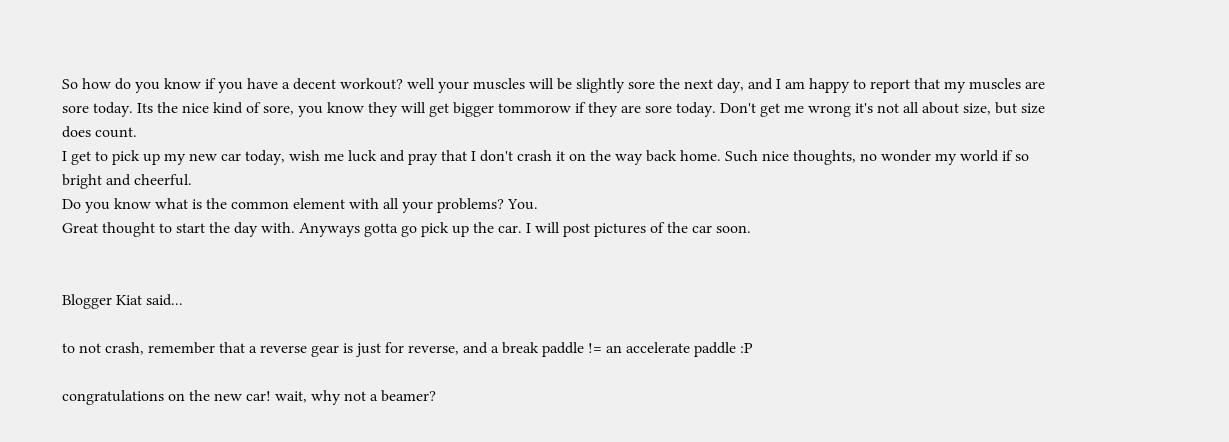So how do you know if you have a decent workout? well your muscles will be slightly sore the next day, and I am happy to report that my muscles are sore today. Its the nice kind of sore, you know they will get bigger tommorow if they are sore today. Don't get me wrong it's not all about size, but size does count.
I get to pick up my new car today, wish me luck and pray that I don't crash it on the way back home. Such nice thoughts, no wonder my world if so bright and cheerful.
Do you know what is the common element with all your problems? You.
Great thought to start the day with. Anyways gotta go pick up the car. I will post pictures of the car soon.


Blogger Kiat said...

to not crash, remember that a reverse gear is just for reverse, and a break paddle != an accelerate paddle :P

congratulations on the new car! wait, why not a beamer?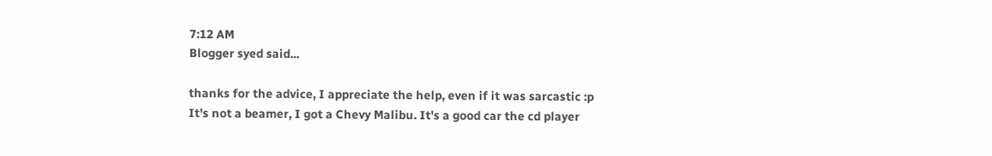7:12 AM
Blogger syed said...

thanks for the advice, I appreciate the help, even if it was sarcastic :p
It's not a beamer, I got a Chevy Malibu. It's a good car the cd player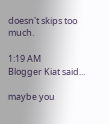doesn't skips too much.

1:19 AM
Blogger Kiat said...

maybe you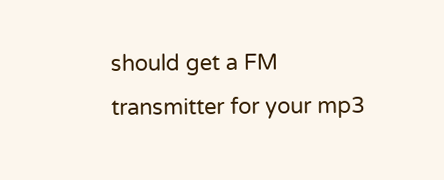should get a FM transmitter for your mp3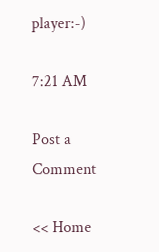player:-)

7:21 AM

Post a Comment

<< Home